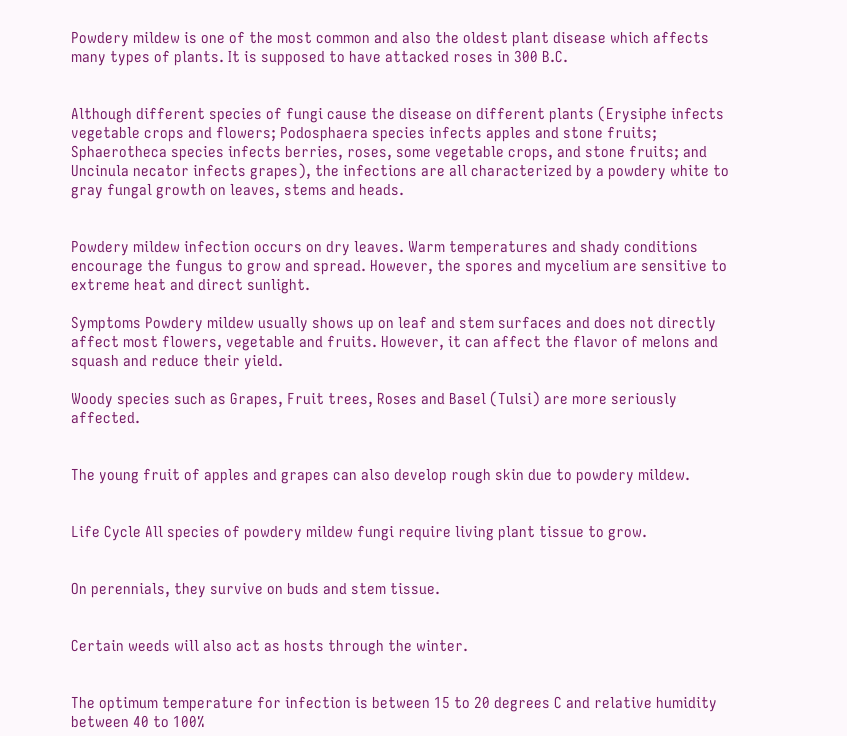Powdery mildew is one of the most common and also the oldest plant disease which affects many types of plants. It is supposed to have attacked roses in 300 B.C.


Although different species of fungi cause the disease on different plants (Erysiphe infects vegetable crops and flowers; Podosphaera species infects apples and stone fruits; Sphaerotheca species infects berries, roses, some vegetable crops, and stone fruits; and Uncinula necator infects grapes), the infections are all characterized by a powdery white to gray fungal growth on leaves, stems and heads.


Powdery mildew infection occurs on dry leaves. Warm temperatures and shady conditions encourage the fungus to grow and spread. However, the spores and mycelium are sensitive to extreme heat and direct sunlight.

Symptoms Powdery mildew usually shows up on leaf and stem surfaces and does not directly affect most flowers, vegetable and fruits. However, it can affect the flavor of melons and squash and reduce their yield.

Woody species such as Grapes, Fruit trees, Roses and Basel (Tulsi) are more seriously affected.


The young fruit of apples and grapes can also develop rough skin due to powdery mildew.


Life Cycle All species of powdery mildew fungi require living plant tissue to grow.


On perennials, they survive on buds and stem tissue.


Certain weeds will also act as hosts through the winter.


The optimum temperature for infection is between 15 to 20 degrees C and relative humidity between 40 to 100%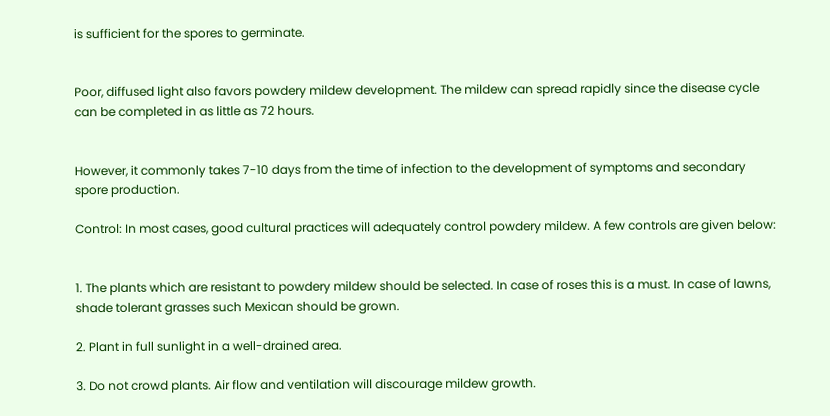is sufficient for the spores to germinate.


Poor, diffused light also favors powdery mildew development. The mildew can spread rapidly since the disease cycle can be completed in as little as 72 hours.


However, it commonly takes 7-10 days from the time of infection to the development of symptoms and secondary spore production.

Control: In most cases, good cultural practices will adequately control powdery mildew. A few controls are given below:


1. The plants which are resistant to powdery mildew should be selected. In case of roses this is a must. In case of lawns, shade tolerant grasses such Mexican should be grown.

2. Plant in full sunlight in a well-drained area.

3. Do not crowd plants. Air flow and ventilation will discourage mildew growth.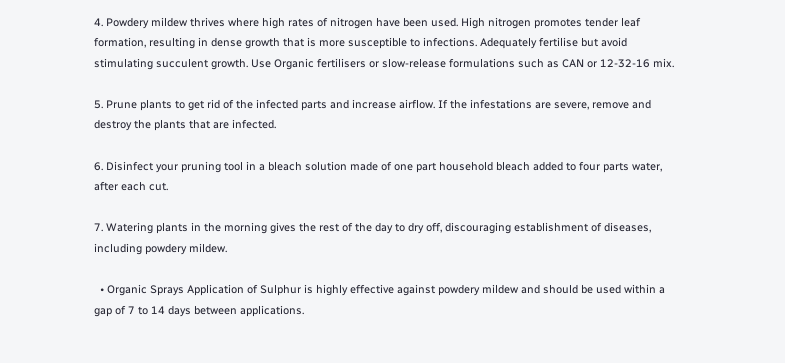4. Powdery mildew thrives where high rates of nitrogen have been used. High nitrogen promotes tender leaf formation, resulting in dense growth that is more susceptible to infections. Adequately fertilise but avoid stimulating succulent growth. Use Organic fertilisers or slow-release formulations such as CAN or 12-32-16 mix.

5. Prune plants to get rid of the infected parts and increase airflow. If the infestations are severe, remove and destroy the plants that are infected.

6. Disinfect your pruning tool in a bleach solution made of one part household bleach added to four parts water, after each cut.

7. Watering plants in the morning gives the rest of the day to dry off, discouraging establishment of diseases, including powdery mildew.

  • Organic Sprays Application of Sulphur is highly effective against powdery mildew and should be used within a gap of 7 to 14 days between applications.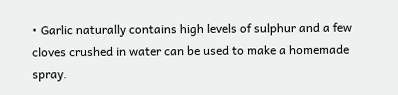• Garlic naturally contains high levels of sulphur and a few cloves crushed in water can be used to make a homemade spray.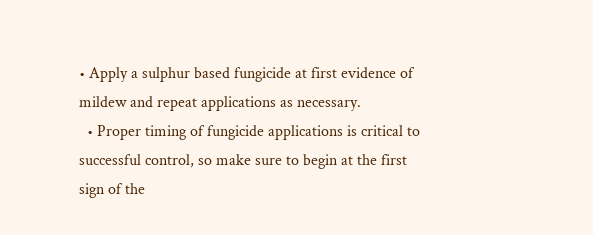• Apply a sulphur based fungicide at first evidence of mildew and repeat applications as necessary.
  • Proper timing of fungicide applications is critical to successful control, so make sure to begin at the first sign of the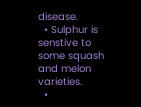disease.
  • Sulphur is senstive to some squash and melon varieties.
  •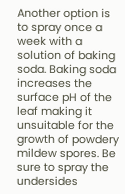Another option is to spray once a week with a solution of baking soda. Baking soda increases the surface pH of the leaf making it unsuitable for the growth of powdery mildew spores. Be sure to spray the undersides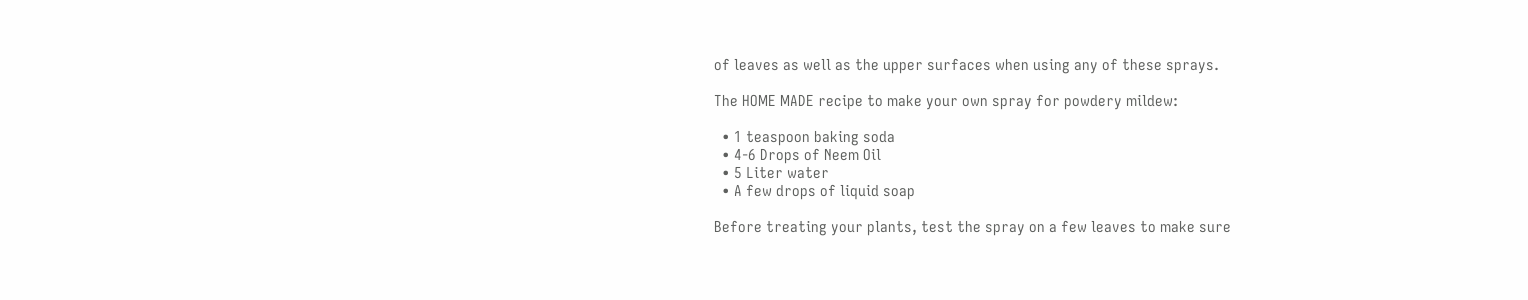of leaves as well as the upper surfaces when using any of these sprays.

The HOME MADE recipe to make your own spray for powdery mildew:

  • 1 teaspoon baking soda
  • 4-6 Drops of Neem Oil
  • 5 Liter water
  • A few drops of liquid soap

Before treating your plants, test the spray on a few leaves to make sure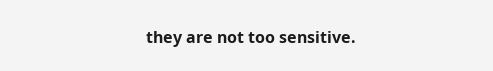they are not too sensitive.